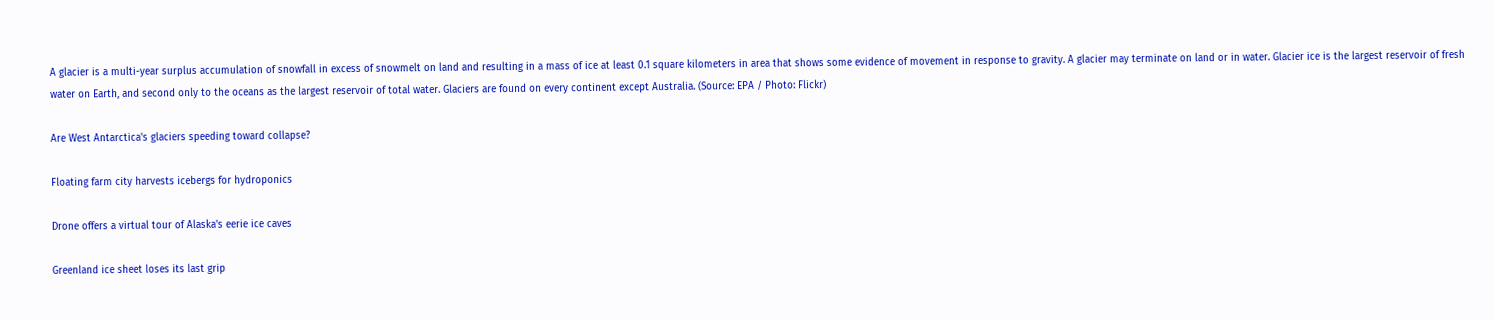A glacier is a multi-year surplus accumulation of snowfall in excess of snowmelt on land and resulting in a mass of ice at least 0.1 square kilometers in area that shows some evidence of movement in response to gravity. A glacier may terminate on land or in water. Glacier ice is the largest reservoir of fresh water on Earth, and second only to the oceans as the largest reservoir of total water. Glaciers are found on every continent except Australia. (Source: EPA / Photo: Flickr)

Are West Antarctica's glaciers speeding toward collapse?

Floating farm city harvests icebergs for hydroponics

Drone offers a virtual tour of Alaska's eerie ice caves

Greenland ice sheet loses its last grip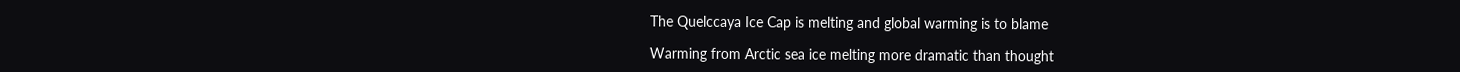The Quelccaya Ice Cap is melting and global warming is to blame

Warming from Arctic sea ice melting more dramatic than thought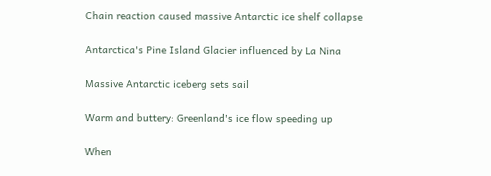Chain reaction caused massive Antarctic ice shelf collapse

Antarctica's Pine Island Glacier influenced by La Nina

Massive Antarctic iceberg sets sail

Warm and buttery: Greenland's ice flow speeding up

When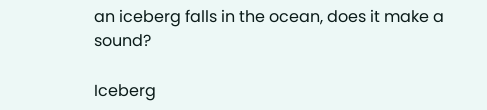an iceberg falls in the ocean, does it make a sound?

Iceberg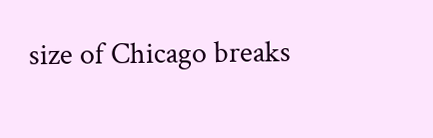size of Chicago breaks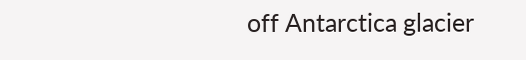off Antarctica glacier